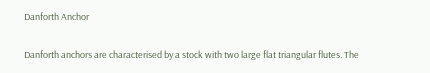Danforth Anchor

Danforth anchors are characterised by a stock with two large flat triangular flutes. The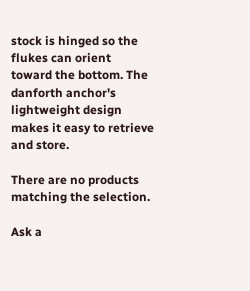stock is hinged so the flukes can orient toward the bottom. The danforth anchor's lightweight design makes it easy to retrieve and store.

There are no products matching the selection.

Ask a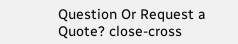Question Or Request a Quote? close-cross